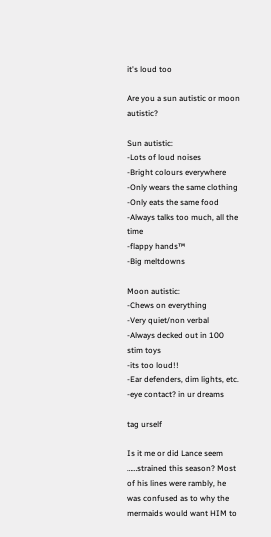it's loud too

Are you a sun autistic or moon autistic?

Sun autistic:
-Lots of loud noises
-Bright colours everywhere
-Only wears the same clothing
-Only eats the same food
-Always talks too much, all the time
-flappy hands™
-Big meltdowns

Moon autistic:
-Chews on everything
-Very quiet/non verbal
-Always decked out in 100 stim toys
-its too loud!!
-Ear defenders, dim lights, etc.
-eye contact? in ur dreams

tag urself

Is it me or did Lance seem ……strained this season? Most of his lines were rambly, he was confused as to why the mermaids would want HIM to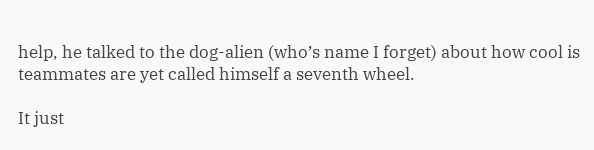help, he talked to the dog-alien (who’s name I forget) about how cool is teammates are yet called himself a seventh wheel.

It just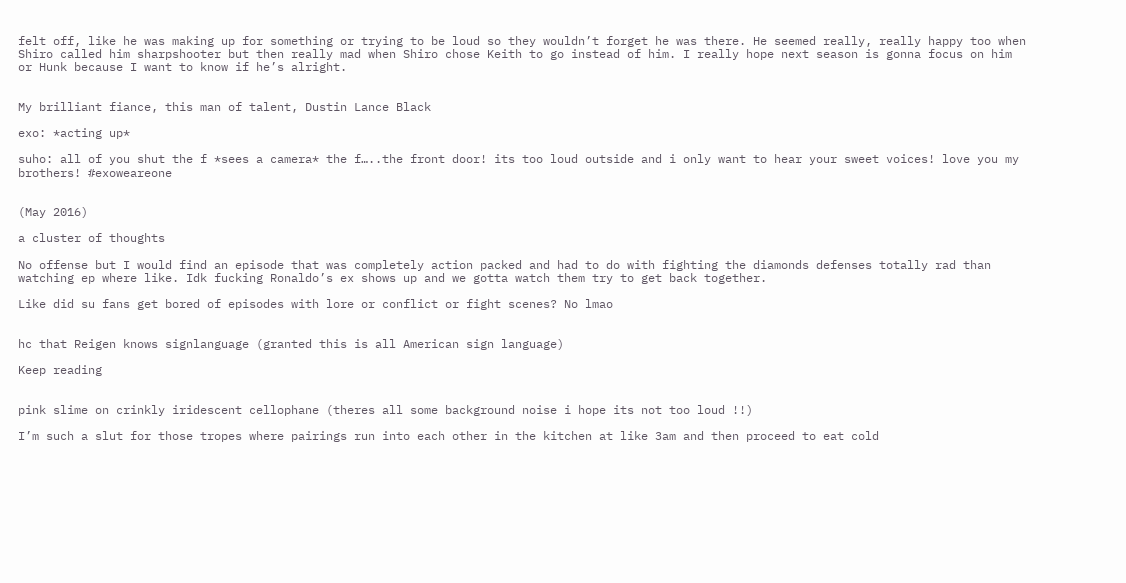felt off, like he was making up for something or trying to be loud so they wouldn’t forget he was there. He seemed really, really happy too when Shiro called him sharpshooter but then really mad when Shiro chose Keith to go instead of him. I really hope next season is gonna focus on him or Hunk because I want to know if he’s alright.


My brilliant fiance, this man of talent, Dustin Lance Black

exo: *acting up*

suho: all of you shut the f *sees a camera* the f…..the front door! its too loud outside and i only want to hear your sweet voices! love you my brothers! #exoweareone


(May 2016)

a cluster of thoughts

No offense but I would find an episode that was completely action packed and had to do with fighting the diamonds defenses totally rad than watching ep where like. Idk fucking Ronaldo’s ex shows up and we gotta watch them try to get back together.

Like did su fans get bored of episodes with lore or conflict or fight scenes? No lmao


hc that Reigen knows signlanguage (granted this is all American sign language)

Keep reading


pink slime on crinkly iridescent cellophane (theres all some background noise i hope its not too loud !!)

I’m such a slut for those tropes where pairings run into each other in the kitchen at like 3am and then proceed to eat cold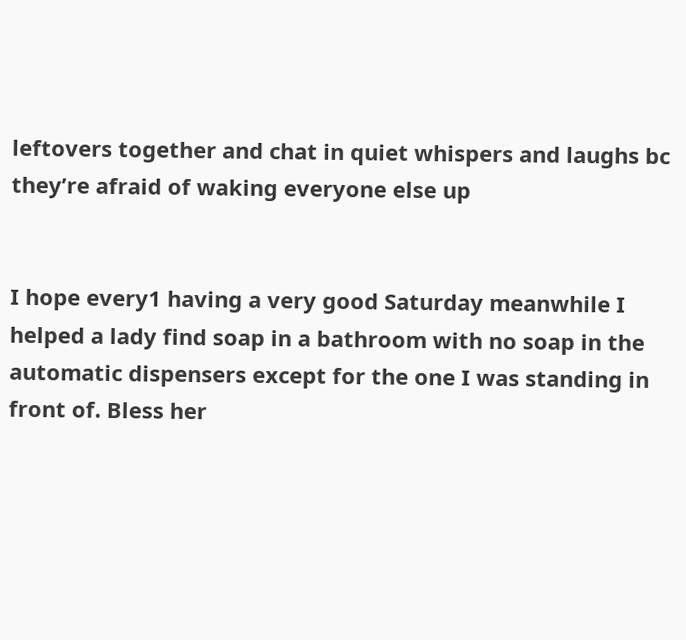leftovers together and chat in quiet whispers and laughs bc they’re afraid of waking everyone else up


I hope every1 having a very good Saturday meanwhile I helped a lady find soap in a bathroom with no soap in the automatic dispensers except for the one I was standing in front of. Bless her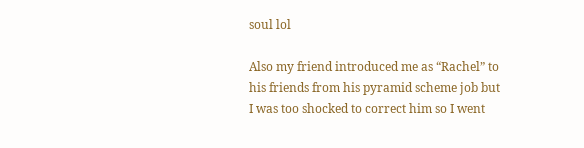soul lol

Also my friend introduced me as “Rachel” to his friends from his pyramid scheme job but I was too shocked to correct him so I went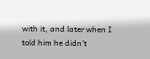with it, and later when I told him he didn’t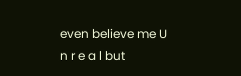even believe me U n r e a l but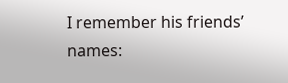I remember his friends’ names: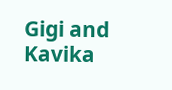Gigi and Kavika